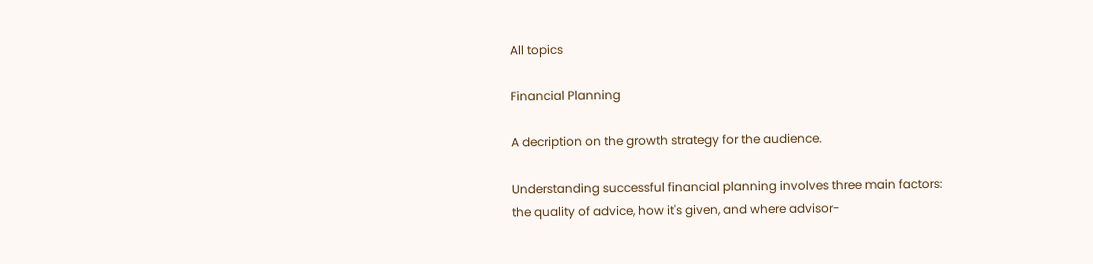All topics

Financial Planning

A decription on the growth strategy for the audience.

Understanding successful financial planning involves three main factors: the quality of advice, how it's given, and where advisor-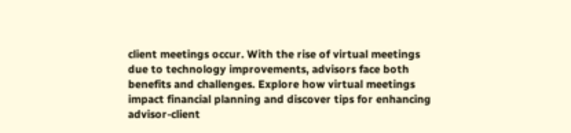client meetings occur. With the rise of virtual meetings due to technology improvements, advisors face both benefits and challenges. Explore how virtual meetings impact financial planning and discover tips for enhancing advisor-client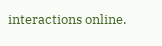interactions online.